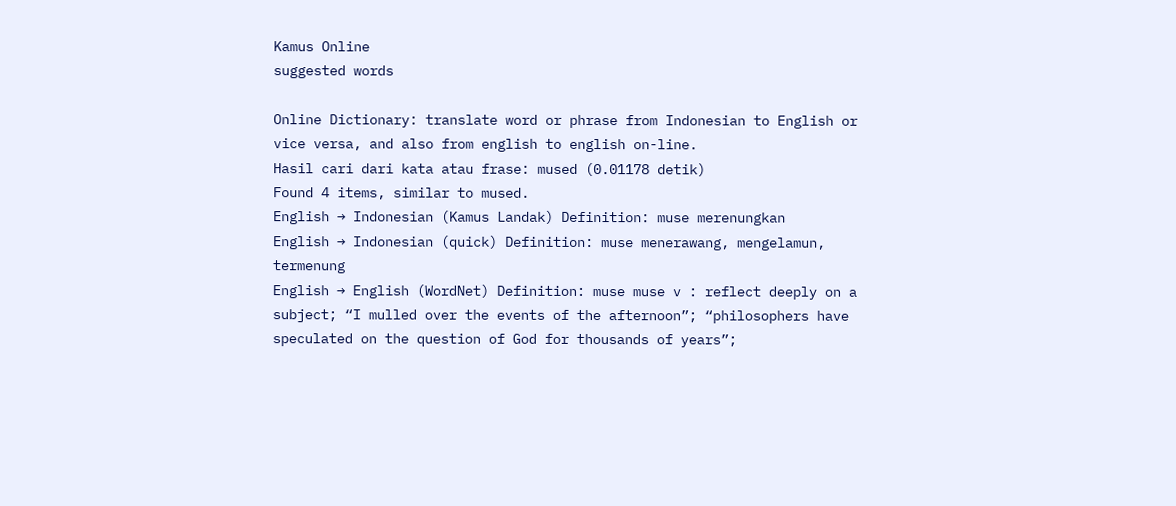Kamus Online
suggested words

Online Dictionary: translate word or phrase from Indonesian to English or vice versa, and also from english to english on-line.
Hasil cari dari kata atau frase: mused (0.01178 detik)
Found 4 items, similar to mused.
English → Indonesian (Kamus Landak) Definition: muse merenungkan
English → Indonesian (quick) Definition: muse menerawang, mengelamun, termenung
English → English (WordNet) Definition: muse muse v : reflect deeply on a subject; “I mulled over the events of the afternoon”; “philosophers have speculated on the question of God for thousands of years”;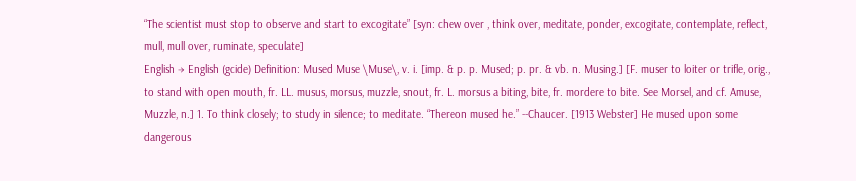“The scientist must stop to observe and start to excogitate” [syn: chew over , think over, meditate, ponder, excogitate, contemplate, reflect, mull, mull over, ruminate, speculate]
English → English (gcide) Definition: Mused Muse \Muse\, v. i. [imp. & p. p. Mused; p. pr. & vb. n. Musing.] [F. muser to loiter or trifle, orig., to stand with open mouth, fr. LL. musus, morsus, muzzle, snout, fr. L. morsus a biting, bite, fr. mordere to bite. See Morsel, and cf. Amuse, Muzzle, n.] 1. To think closely; to study in silence; to meditate. “Thereon mused he.” --Chaucer. [1913 Webster] He mused upon some dangerous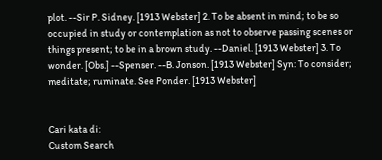plot. --Sir P. Sidney. [1913 Webster] 2. To be absent in mind; to be so occupied in study or contemplation as not to observe passing scenes or things present; to be in a brown study. --Daniel. [1913 Webster] 3. To wonder. [Obs.] --Spenser. --B. Jonson. [1913 Webster] Syn: To consider; meditate; ruminate. See Ponder. [1913 Webster]


Cari kata di:
Custom Search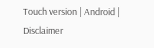Touch version | Android | Disclaimer